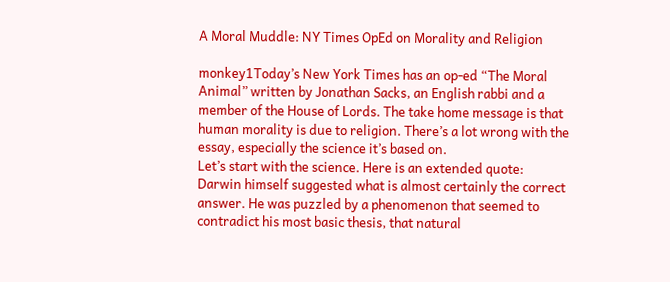A Moral Muddle: NY Times OpEd on Morality and Religion

monkey1Today’s New York Times has an op-ed “The Moral Animal” written by Jonathan Sacks, an English rabbi and a member of the House of Lords. The take home message is that human morality is due to religion. There’s a lot wrong with the essay, especially the science it’s based on.
Let’s start with the science. Here is an extended quote:
Darwin himself suggested what is almost certainly the correct answer. He was puzzled by a phenomenon that seemed to contradict his most basic thesis, that natural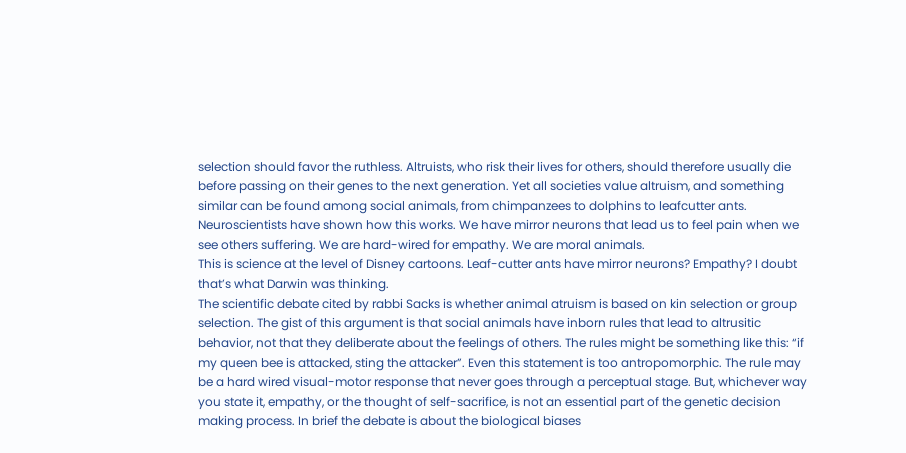selection should favor the ruthless. Altruists, who risk their lives for others, should therefore usually die before passing on their genes to the next generation. Yet all societies value altruism, and something similar can be found among social animals, from chimpanzees to dolphins to leafcutter ants.
Neuroscientists have shown how this works. We have mirror neurons that lead us to feel pain when we see others suffering. We are hard-wired for empathy. We are moral animals.
This is science at the level of Disney cartoons. Leaf-cutter ants have mirror neurons? Empathy? I doubt that’s what Darwin was thinking.
The scientific debate cited by rabbi Sacks is whether animal atruism is based on kin selection or group selection. The gist of this argument is that social animals have inborn rules that lead to altrusitic behavior, not that they deliberate about the feelings of others. The rules might be something like this: “if my queen bee is attacked, sting the attacker”. Even this statement is too antropomorphic. The rule may be a hard wired visual-motor response that never goes through a perceptual stage. But, whichever way you state it, empathy, or the thought of self-sacrifice, is not an essential part of the genetic decision making process. In brief the debate is about the biological biases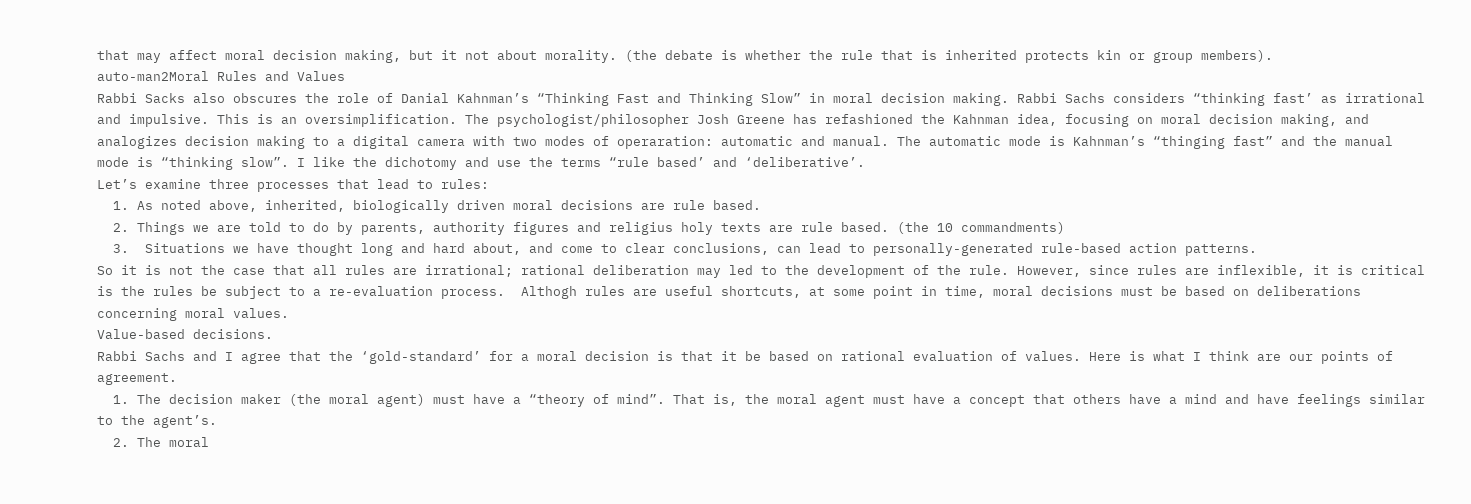that may affect moral decision making, but it not about morality. (the debate is whether the rule that is inherited protects kin or group members).
auto-man2Moral Rules and Values
Rabbi Sacks also obscures the role of Danial Kahnman’s “Thinking Fast and Thinking Slow” in moral decision making. Rabbi Sachs considers “thinking fast’ as irrational and impulsive. This is an oversimplification. The psychologist/philosopher Josh Greene has refashioned the Kahnman idea, focusing on moral decision making, and analogizes decision making to a digital camera with two modes of operaration: automatic and manual. The automatic mode is Kahnman’s “thinging fast” and the manual mode is “thinking slow”. I like the dichotomy and use the terms “rule based’ and ‘deliberative’.
Let’s examine three processes that lead to rules:
  1. As noted above, inherited, biologically driven moral decisions are rule based.
  2. Things we are told to do by parents, authority figures and religius holy texts are rule based. (the 10 commandments)
  3.  Situations we have thought long and hard about, and come to clear conclusions, can lead to personally-generated rule-based action patterns.
So it is not the case that all rules are irrational; rational deliberation may led to the development of the rule. However, since rules are inflexible, it is critical is the rules be subject to a re-evaluation process.  Althogh rules are useful shortcuts, at some point in time, moral decisions must be based on deliberations concerning moral values.
Value-based decisions.
Rabbi Sachs and I agree that the ‘gold-standard’ for a moral decision is that it be based on rational evaluation of values. Here is what I think are our points of agreement.
  1. The decision maker (the moral agent) must have a “theory of mind”. That is, the moral agent must have a concept that others have a mind and have feelings similar to the agent’s.
  2. The moral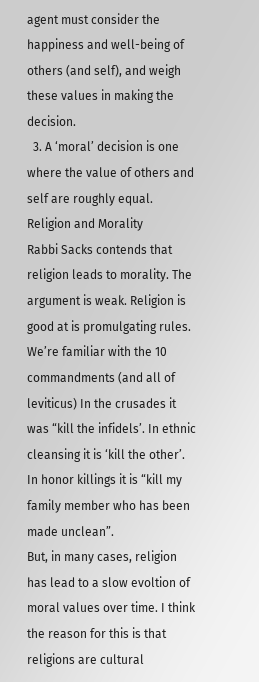agent must consider the happiness and well-being of others (and self), and weigh these values in making the decision.
  3. A ‘moral’ decision is one where the value of others and self are roughly equal.
Religion and Morality
Rabbi Sacks contends that religion leads to morality. The argument is weak. Religion is good at is promulgating rules. We’re familiar with the 10 commandments (and all of leviticus) In the crusades it was “kill the infidels’. In ethnic cleansing it is ‘kill the other’. In honor killings it is “kill my family member who has been made unclean”.
But, in many cases, religion has lead to a slow evoltion of moral values over time. I think the reason for this is that religions are cultural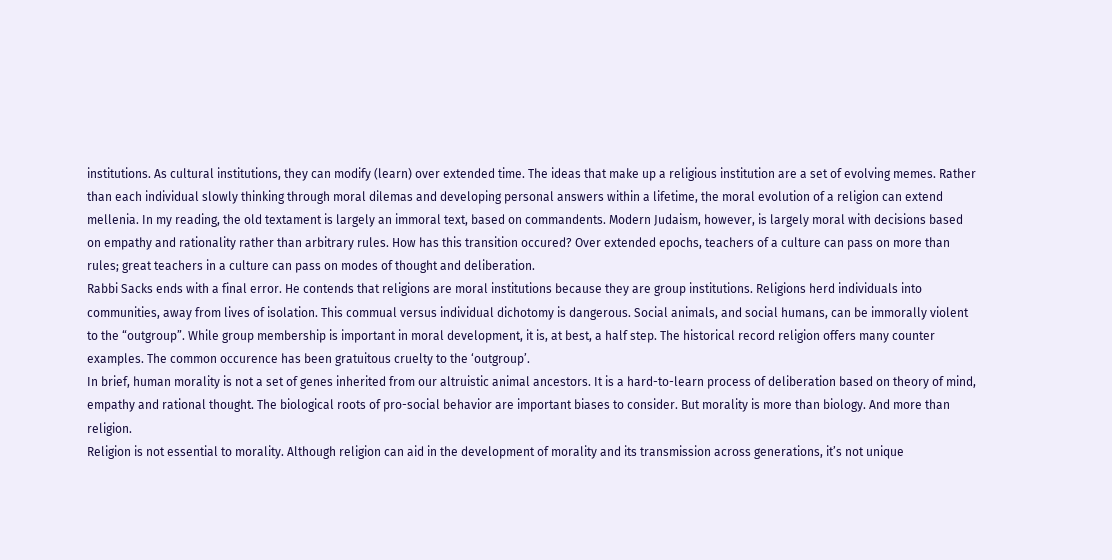institutions. As cultural institutions, they can modify (learn) over extended time. The ideas that make up a religious institution are a set of evolving memes. Rather than each individual slowly thinking through moral dilemas and developing personal answers within a lifetime, the moral evolution of a religion can extend mellenia. In my reading, the old textament is largely an immoral text, based on commandents. Modern Judaism, however, is largely moral with decisions based on empathy and rationality rather than arbitrary rules. How has this transition occured? Over extended epochs, teachers of a culture can pass on more than rules; great teachers in a culture can pass on modes of thought and deliberation.
Rabbi Sacks ends with a final error. He contends that religions are moral institutions because they are group institutions. Religions herd individuals into communities, away from lives of isolation. This commual versus individual dichotomy is dangerous. Social animals, and social humans, can be immorally violent to the “outgroup”. While group membership is important in moral development, it is, at best, a half step. The historical record religion offers many counter examples. The common occurence has been gratuitous cruelty to the ‘outgroup’.
In brief, human morality is not a set of genes inherited from our altruistic animal ancestors. It is a hard-to-learn process of deliberation based on theory of mind, empathy and rational thought. The biological roots of pro-social behavior are important biases to consider. But morality is more than biology. And more than religion.
Religion is not essential to morality. Although religion can aid in the development of morality and its transmission across generations, it’s not unique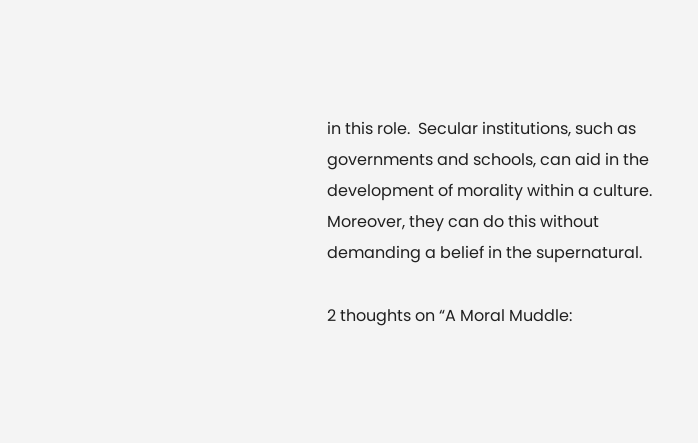in this role.  Secular institutions, such as governments and schools, can aid in the development of morality within a culture. Moreover, they can do this without demanding a belief in the supernatural.

2 thoughts on “A Moral Muddle: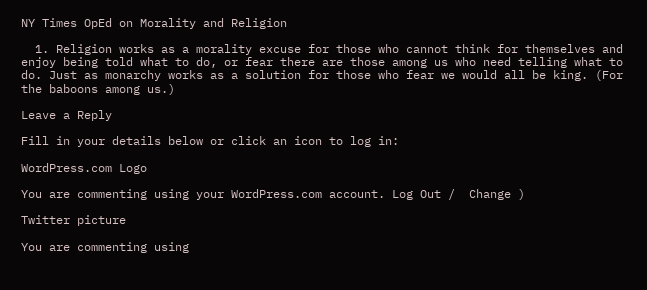NY Times OpEd on Morality and Religion

  1. Religion works as a morality excuse for those who cannot think for themselves and enjoy being told what to do, or fear there are those among us who need telling what to do. Just as monarchy works as a solution for those who fear we would all be king. (For the baboons among us.)

Leave a Reply

Fill in your details below or click an icon to log in:

WordPress.com Logo

You are commenting using your WordPress.com account. Log Out /  Change )

Twitter picture

You are commenting using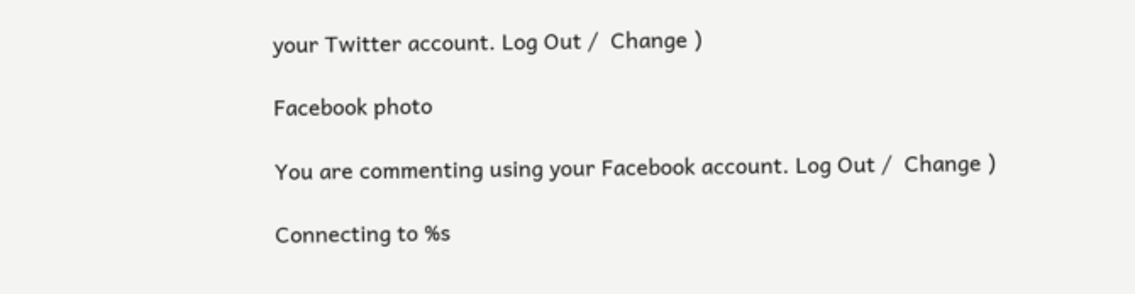your Twitter account. Log Out /  Change )

Facebook photo

You are commenting using your Facebook account. Log Out /  Change )

Connecting to %s